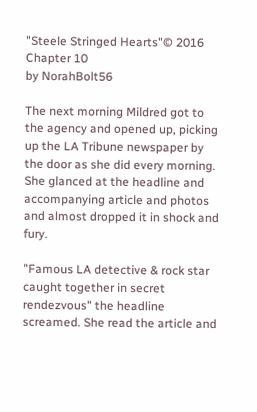"Steele Stringed Hearts"© 2016
Chapter 10
by NorahBolt56

The next morning Mildred got to the agency and opened up, picking up the LA Tribune newspaper by the door as she did every morning. She glanced at the headline and accompanying article and photos and almost dropped it in shock and fury.

"Famous LA detective & rock star caught together in secret rendezvous" the headline screamed. She read the article and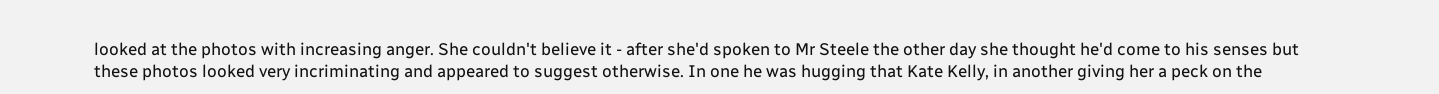looked at the photos with increasing anger. She couldn't believe it - after she'd spoken to Mr Steele the other day she thought he'd come to his senses but these photos looked very incriminating and appeared to suggest otherwise. In one he was hugging that Kate Kelly, in another giving her a peck on the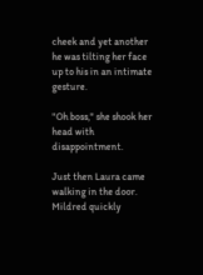cheek and yet another he was tilting her face up to his in an intimate gesture.

"Oh boss," she shook her head with disappointment.

Just then Laura came walking in the door. Mildred quickly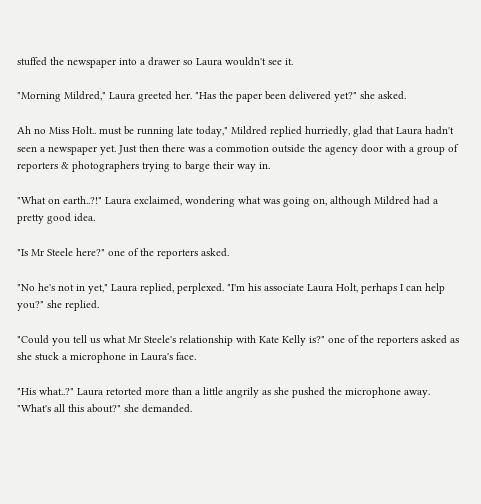stuffed the newspaper into a drawer so Laura wouldn't see it.

"Morning Mildred," Laura greeted her. "Has the paper been delivered yet?" she asked.

Ah no Miss Holt.. must be running late today," Mildred replied hurriedly, glad that Laura hadn't seen a newspaper yet. Just then there was a commotion outside the agency door with a group of reporters & photographers trying to barge their way in.

"What on earth..?!" Laura exclaimed, wondering what was going on, although Mildred had a pretty good idea.

"Is Mr Steele here?" one of the reporters asked.

"No he's not in yet," Laura replied, perplexed. "I'm his associate Laura Holt, perhaps I can help you?" she replied.

"Could you tell us what Mr Steele's relationship with Kate Kelly is?" one of the reporters asked as she stuck a microphone in Laura's face.

"His what..?" Laura retorted more than a little angrily as she pushed the microphone away. "What's all this about?" she demanded.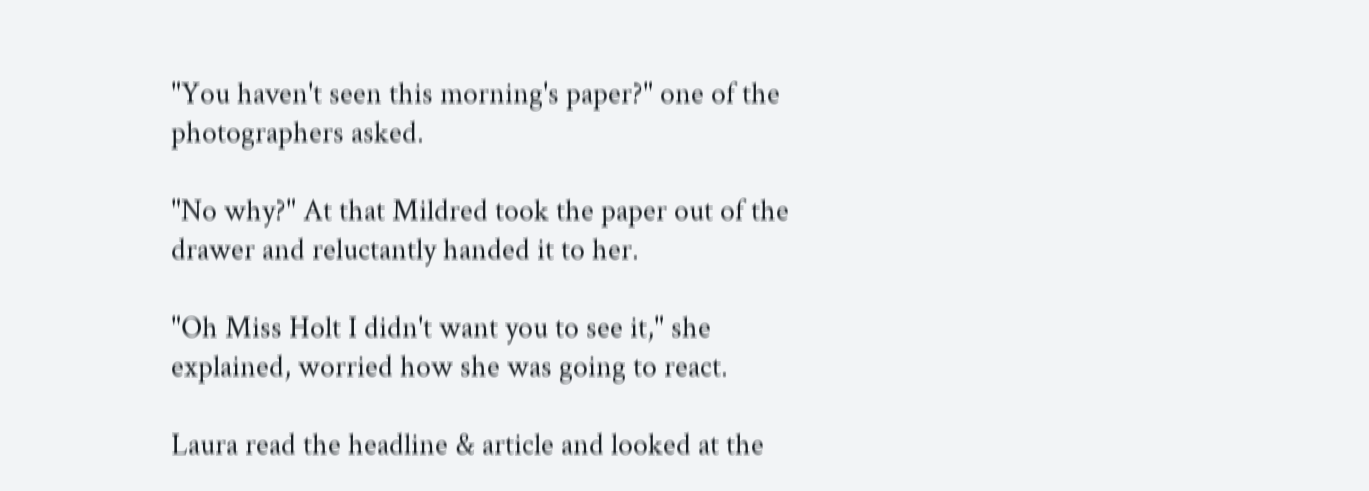"You haven't seen this morning's paper?" one of the photographers asked.

"No why?" At that Mildred took the paper out of the drawer and reluctantly handed it to her.

"Oh Miss Holt I didn't want you to see it," she explained, worried how she was going to react.

Laura read the headline & article and looked at the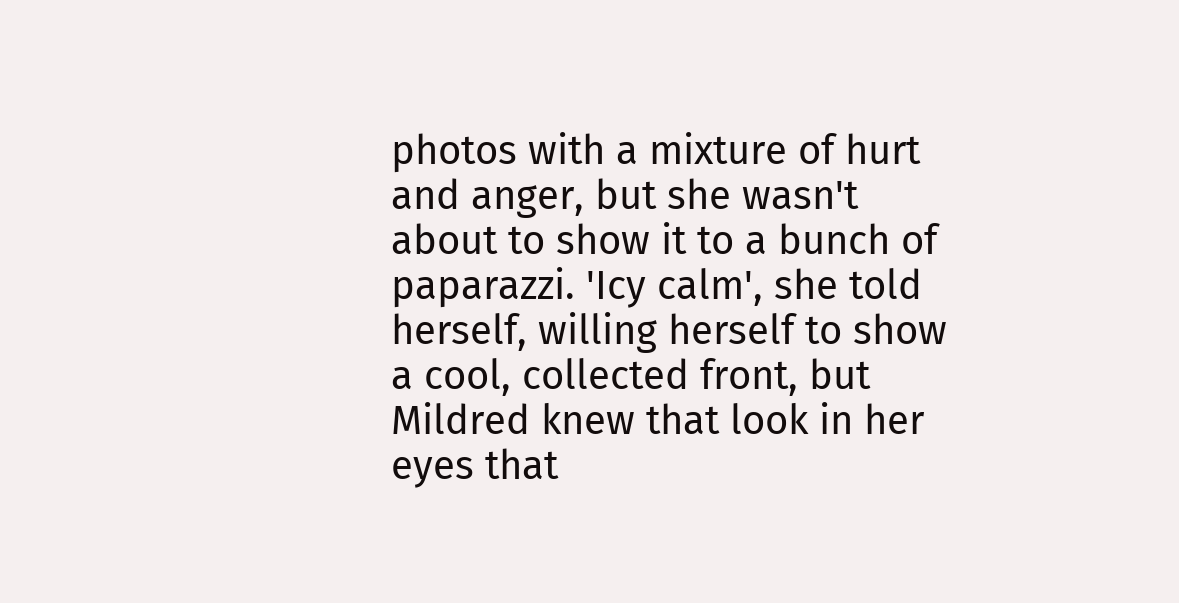photos with a mixture of hurt and anger, but she wasn't about to show it to a bunch of paparazzi. 'Icy calm', she told herself, willing herself to show a cool, collected front, but Mildred knew that look in her eyes that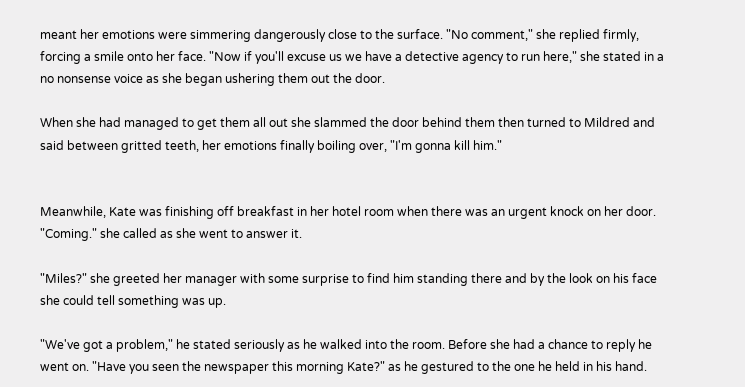meant her emotions were simmering dangerously close to the surface. "No comment," she replied firmly, forcing a smile onto her face. "Now if you'll excuse us we have a detective agency to run here," she stated in a no nonsense voice as she began ushering them out the door.

When she had managed to get them all out she slammed the door behind them then turned to Mildred and said between gritted teeth, her emotions finally boiling over, "I'm gonna kill him."


Meanwhile, Kate was finishing off breakfast in her hotel room when there was an urgent knock on her door. "Coming." she called as she went to answer it.

"Miles?" she greeted her manager with some surprise to find him standing there and by the look on his face she could tell something was up.

"We've got a problem," he stated seriously as he walked into the room. Before she had a chance to reply he went on. "Have you seen the newspaper this morning Kate?" as he gestured to the one he held in his hand.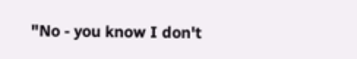"No - you know I don't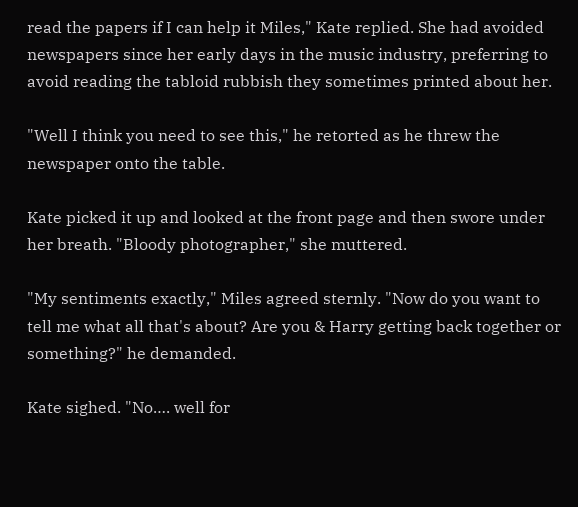read the papers if I can help it Miles," Kate replied. She had avoided newspapers since her early days in the music industry, preferring to avoid reading the tabloid rubbish they sometimes printed about her.

"Well I think you need to see this," he retorted as he threw the newspaper onto the table.

Kate picked it up and looked at the front page and then swore under her breath. "Bloody photographer," she muttered.

"My sentiments exactly," Miles agreed sternly. "Now do you want to tell me what all that's about? Are you & Harry getting back together or something?" he demanded.

Kate sighed. "No…. well for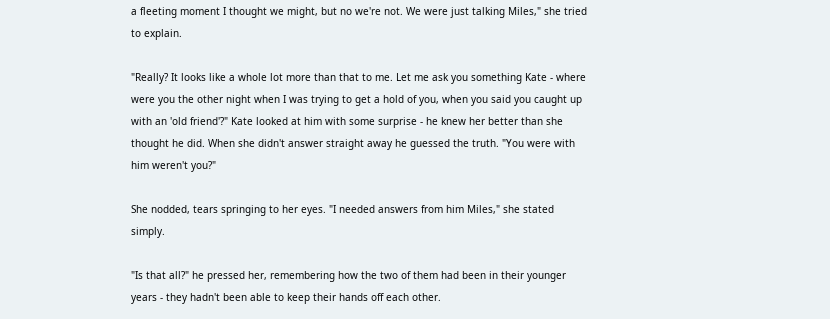a fleeting moment I thought we might, but no we're not. We were just talking Miles," she tried to explain.

"Really? It looks like a whole lot more than that to me. Let me ask you something Kate - where were you the other night when I was trying to get a hold of you, when you said you caught up with an 'old friend'?" Kate looked at him with some surprise - he knew her better than she thought he did. When she didn't answer straight away he guessed the truth. "You were with him weren't you?"

She nodded, tears springing to her eyes. "I needed answers from him Miles," she stated simply.

"Is that all?" he pressed her, remembering how the two of them had been in their younger years - they hadn't been able to keep their hands off each other.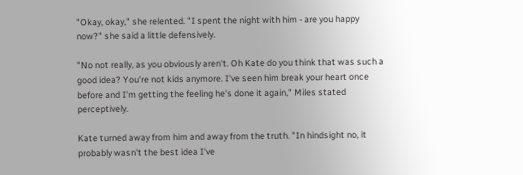"Okay, okay," she relented. "I spent the night with him - are you happy now?" she said a little defensively.

"No not really, as you obviously aren't. Oh Kate do you think that was such a good idea? You're not kids anymore. I've seen him break your heart once before and I'm getting the feeling he's done it again," Miles stated perceptively.

Kate turned away from him and away from the truth. "In hindsight no, it probably wasn't the best idea I've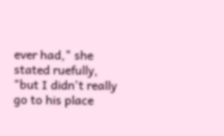ever had," she stated ruefully, "but I didn't really go to his place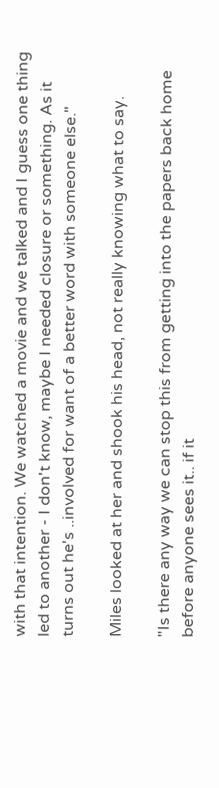with that intention. We watched a movie and we talked and I guess one thing led to another - I don't know, maybe I needed closure or something. As it turns out he's ..involved for want of a better word with someone else."

Miles looked at her and shook his head, not really knowing what to say.

"Is there any way we can stop this from getting into the papers back home before anyone sees it.. if it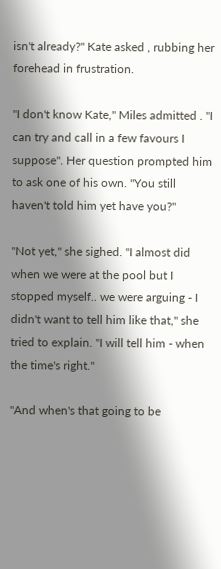isn't already?" Kate asked , rubbing her forehead in frustration.

"I don't know Kate," Miles admitted . "I can try and call in a few favours I suppose". Her question prompted him to ask one of his own. "You still haven't told him yet have you?"

"Not yet," she sighed. "I almost did when we were at the pool but I stopped myself.. we were arguing - I didn't want to tell him like that," she tried to explain. "I will tell him - when the time's right."

"And when's that going to be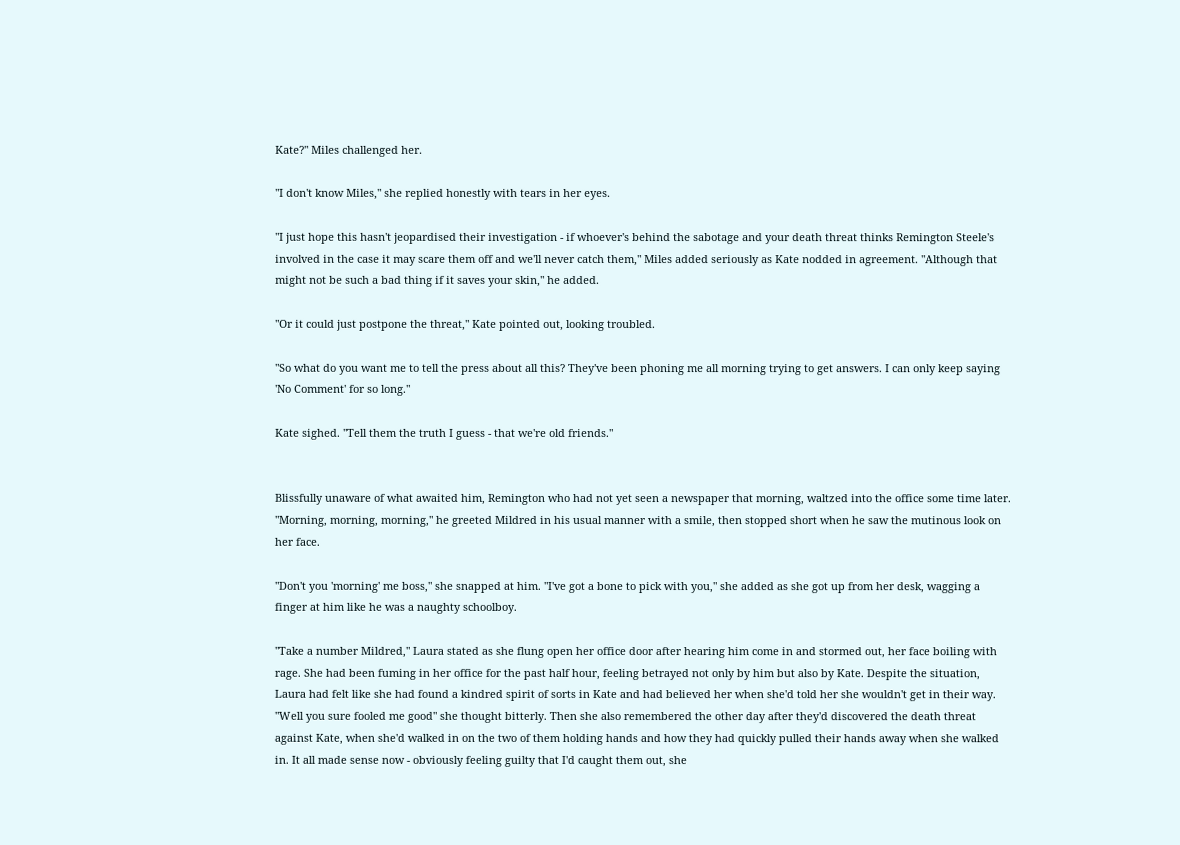Kate?" Miles challenged her.

"I don't know Miles," she replied honestly with tears in her eyes.

"I just hope this hasn't jeopardised their investigation - if whoever's behind the sabotage and your death threat thinks Remington Steele's involved in the case it may scare them off and we'll never catch them," Miles added seriously as Kate nodded in agreement. "Although that might not be such a bad thing if it saves your skin," he added.

"Or it could just postpone the threat," Kate pointed out, looking troubled.

"So what do you want me to tell the press about all this? They've been phoning me all morning trying to get answers. I can only keep saying 'No Comment' for so long."

Kate sighed. "Tell them the truth I guess - that we're old friends."


Blissfully unaware of what awaited him, Remington who had not yet seen a newspaper that morning, waltzed into the office some time later. "Morning, morning, morning," he greeted Mildred in his usual manner with a smile, then stopped short when he saw the mutinous look on her face.

"Don't you 'morning' me boss," she snapped at him. "I've got a bone to pick with you," she added as she got up from her desk, wagging a finger at him like he was a naughty schoolboy.

"Take a number Mildred," Laura stated as she flung open her office door after hearing him come in and stormed out, her face boiling with rage. She had been fuming in her office for the past half hour, feeling betrayed not only by him but also by Kate. Despite the situation, Laura had felt like she had found a kindred spirit of sorts in Kate and had believed her when she'd told her she wouldn't get in their way. "Well you sure fooled me good" she thought bitterly. Then she also remembered the other day after they'd discovered the death threat against Kate, when she'd walked in on the two of them holding hands and how they had quickly pulled their hands away when she walked in. It all made sense now - obviously feeling guilty that I'd caught them out, she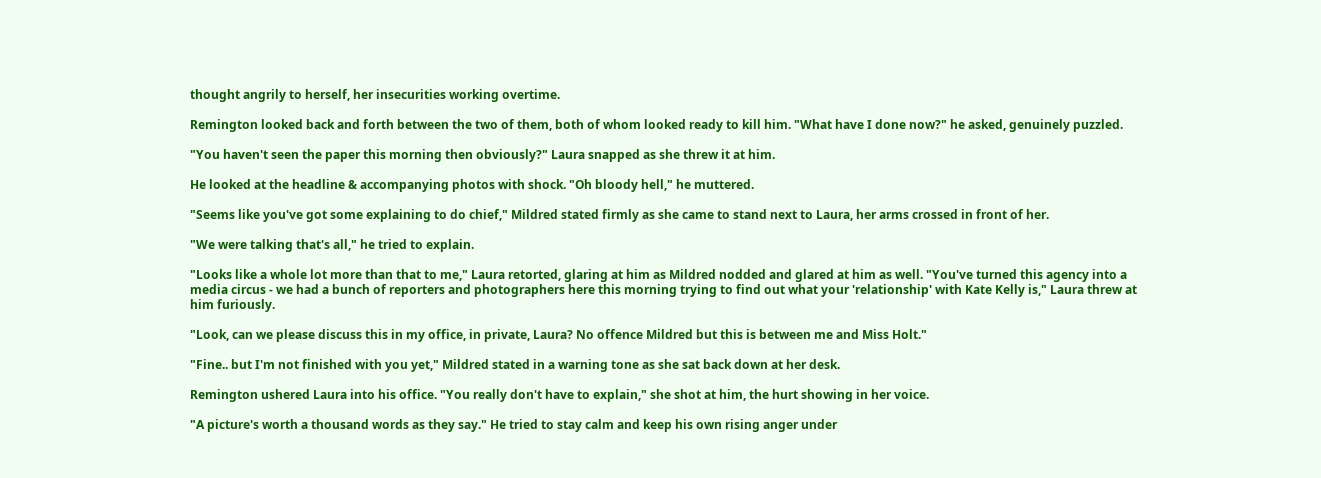thought angrily to herself, her insecurities working overtime.

Remington looked back and forth between the two of them, both of whom looked ready to kill him. "What have I done now?" he asked, genuinely puzzled.

"You haven't seen the paper this morning then obviously?" Laura snapped as she threw it at him.

He looked at the headline & accompanying photos with shock. "Oh bloody hell," he muttered.

"Seems like you've got some explaining to do chief," Mildred stated firmly as she came to stand next to Laura, her arms crossed in front of her.

"We were talking that's all," he tried to explain.

"Looks like a whole lot more than that to me," Laura retorted, glaring at him as Mildred nodded and glared at him as well. "You've turned this agency into a media circus - we had a bunch of reporters and photographers here this morning trying to find out what your 'relationship' with Kate Kelly is," Laura threw at him furiously.

"Look, can we please discuss this in my office, in private, Laura? No offence Mildred but this is between me and Miss Holt."

"Fine.. but I'm not finished with you yet," Mildred stated in a warning tone as she sat back down at her desk.

Remington ushered Laura into his office. "You really don't have to explain," she shot at him, the hurt showing in her voice.

"A picture's worth a thousand words as they say." He tried to stay calm and keep his own rising anger under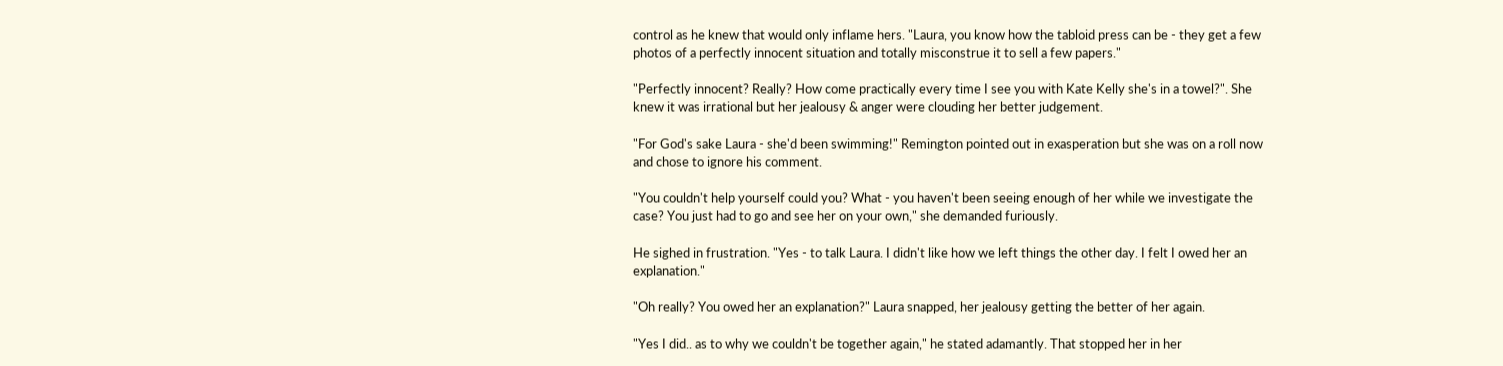control as he knew that would only inflame hers. "Laura, you know how the tabloid press can be - they get a few photos of a perfectly innocent situation and totally misconstrue it to sell a few papers."

"Perfectly innocent? Really? How come practically every time I see you with Kate Kelly she's in a towel?". She knew it was irrational but her jealousy & anger were clouding her better judgement.

"For God's sake Laura - she'd been swimming!" Remington pointed out in exasperation but she was on a roll now and chose to ignore his comment.

"You couldn't help yourself could you? What - you haven't been seeing enough of her while we investigate the case? You just had to go and see her on your own," she demanded furiously.

He sighed in frustration. "Yes - to talk Laura. I didn't like how we left things the other day. I felt I owed her an explanation."

"Oh really? You owed her an explanation?" Laura snapped, her jealousy getting the better of her again.

"Yes I did.. as to why we couldn't be together again," he stated adamantly. That stopped her in her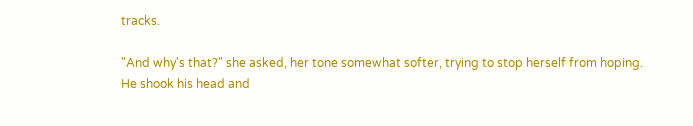tracks.

"And why's that?" she asked, her tone somewhat softer, trying to stop herself from hoping. He shook his head and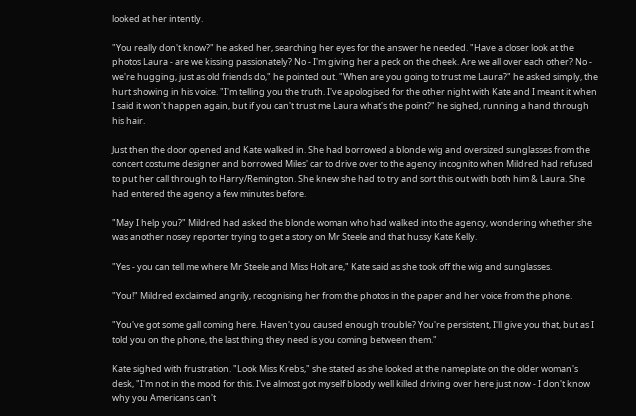looked at her intently.

"You really don't know?" he asked her, searching her eyes for the answer he needed. "Have a closer look at the photos Laura - are we kissing passionately? No - I'm giving her a peck on the cheek. Are we all over each other? No - we're hugging, just as old friends do," he pointed out. "When are you going to trust me Laura?" he asked simply, the hurt showing in his voice. "I'm telling you the truth. I've apologised for the other night with Kate and I meant it when I said it won't happen again, but if you can't trust me Laura what's the point?" he sighed, running a hand through his hair.

Just then the door opened and Kate walked in. She had borrowed a blonde wig and oversized sunglasses from the concert costume designer and borrowed Miles' car to drive over to the agency incognito when Mildred had refused to put her call through to Harry/Remington. She knew she had to try and sort this out with both him & Laura. She had entered the agency a few minutes before.

"May I help you?" Mildred had asked the blonde woman who had walked into the agency, wondering whether she was another nosey reporter trying to get a story on Mr Steele and that hussy Kate Kelly.

"Yes - you can tell me where Mr Steele and Miss Holt are," Kate said as she took off the wig and sunglasses.

"You!" Mildred exclaimed angrily, recognising her from the photos in the paper and her voice from the phone.

"You've got some gall coming here. Haven't you caused enough trouble? You're persistent, I'll give you that, but as I told you on the phone, the last thing they need is you coming between them."

Kate sighed with frustration. "Look Miss Krebs," she stated as she looked at the nameplate on the older woman's desk, "I'm not in the mood for this. I've almost got myself bloody well killed driving over here just now - I don't know why you Americans can't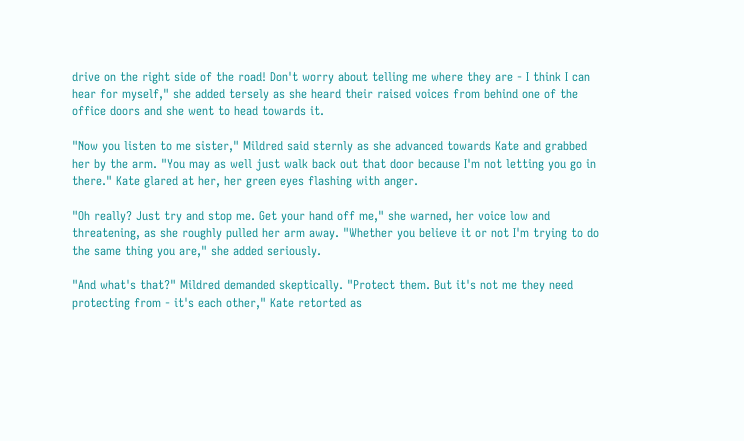drive on the right side of the road! Don't worry about telling me where they are - I think I can hear for myself," she added tersely as she heard their raised voices from behind one of the office doors and she went to head towards it.

"Now you listen to me sister," Mildred said sternly as she advanced towards Kate and grabbed her by the arm. "You may as well just walk back out that door because I'm not letting you go in there." Kate glared at her, her green eyes flashing with anger.

"Oh really? Just try and stop me. Get your hand off me," she warned, her voice low and threatening, as she roughly pulled her arm away. "Whether you believe it or not I'm trying to do the same thing you are," she added seriously.

"And what's that?" Mildred demanded skeptically. "Protect them. But it's not me they need protecting from - it's each other," Kate retorted as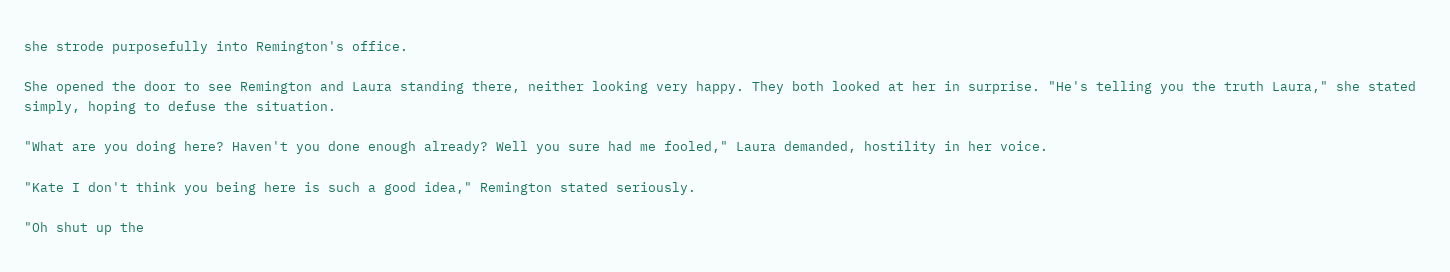she strode purposefully into Remington's office.

She opened the door to see Remington and Laura standing there, neither looking very happy. They both looked at her in surprise. "He's telling you the truth Laura," she stated simply, hoping to defuse the situation.

"What are you doing here? Haven't you done enough already? Well you sure had me fooled," Laura demanded, hostility in her voice.

"Kate I don't think you being here is such a good idea," Remington stated seriously.

"Oh shut up the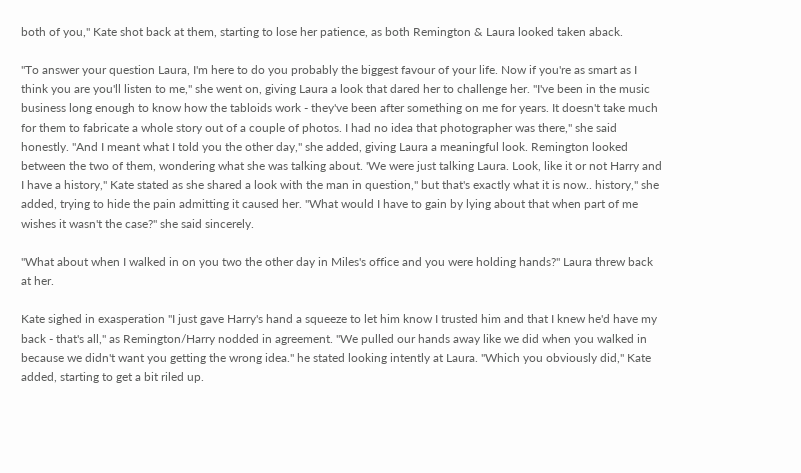both of you," Kate shot back at them, starting to lose her patience, as both Remington & Laura looked taken aback.

"To answer your question Laura, I'm here to do you probably the biggest favour of your life. Now if you're as smart as I think you are you'll listen to me," she went on, giving Laura a look that dared her to challenge her. "I've been in the music business long enough to know how the tabloids work - they've been after something on me for years. It doesn't take much for them to fabricate a whole story out of a couple of photos. I had no idea that photographer was there," she said honestly. "And I meant what I told you the other day," she added, giving Laura a meaningful look. Remington looked between the two of them, wondering what she was talking about. 'We were just talking Laura. Look, like it or not Harry and I have a history," Kate stated as she shared a look with the man in question," but that's exactly what it is now.. history," she added, trying to hide the pain admitting it caused her. "What would I have to gain by lying about that when part of me wishes it wasn't the case?" she said sincerely.

"What about when I walked in on you two the other day in Miles's office and you were holding hands?" Laura threw back at her.

Kate sighed in exasperation "I just gave Harry's hand a squeeze to let him know I trusted him and that I knew he'd have my back - that's all," as Remington/Harry nodded in agreement. "We pulled our hands away like we did when you walked in because we didn't want you getting the wrong idea." he stated looking intently at Laura. "Which you obviously did," Kate added, starting to get a bit riled up.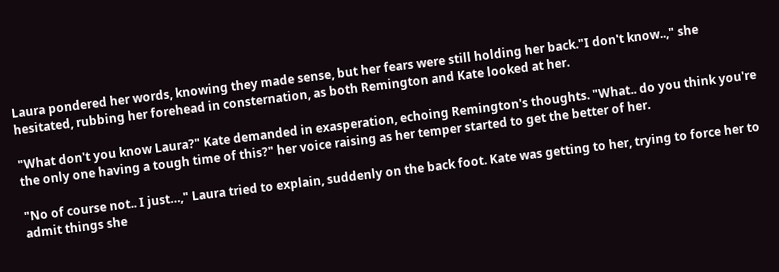Laura pondered her words, knowing they made sense, but her fears were still holding her back."I don't know..," she hesitated, rubbing her forehead in consternation, as both Remington and Kate looked at her.

"What don't you know Laura?" Kate demanded in exasperation, echoing Remington's thoughts. "What.. do you think you're the only one having a tough time of this?" her voice raising as her temper started to get the better of her.

"No of course not.. I just…," Laura tried to explain, suddenly on the back foot. Kate was getting to her, trying to force her to admit things she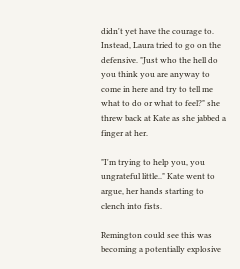didn't yet have the courage to. Instead, Laura tried to go on the defensive. "Just who the hell do you think you are anyway to come in here and try to tell me what to do or what to feel?" she threw back at Kate as she jabbed a finger at her.

"I'm trying to help you, you ungrateful little.." Kate went to argue, her hands starting to clench into fists.

Remington could see this was becoming a potentially explosive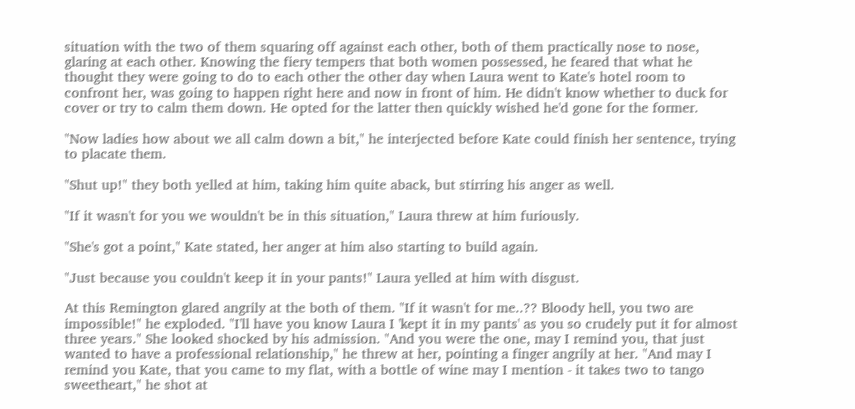situation with the two of them squaring off against each other, both of them practically nose to nose, glaring at each other. Knowing the fiery tempers that both women possessed, he feared that what he thought they were going to do to each other the other day when Laura went to Kate's hotel room to confront her, was going to happen right here and now in front of him. He didn't know whether to duck for cover or try to calm them down. He opted for the latter then quickly wished he'd gone for the former.

"Now ladies how about we all calm down a bit," he interjected before Kate could finish her sentence, trying to placate them.

"Shut up!" they both yelled at him, taking him quite aback, but stirring his anger as well.

"If it wasn't for you we wouldn't be in this situation," Laura threw at him furiously.

"She's got a point," Kate stated, her anger at him also starting to build again.

"Just because you couldn't keep it in your pants!" Laura yelled at him with disgust.

At this Remington glared angrily at the both of them. "If it wasn't for me..?? Bloody hell, you two are impossible!" he exploded. "I'll have you know Laura I 'kept it in my pants' as you so crudely put it for almost three years." She looked shocked by his admission. "And you were the one, may I remind you, that just wanted to have a professional relationship," he threw at her, pointing a finger angrily at her. "And may I remind you Kate, that you came to my flat, with a bottle of wine may I mention - it takes two to tango sweetheart," he shot at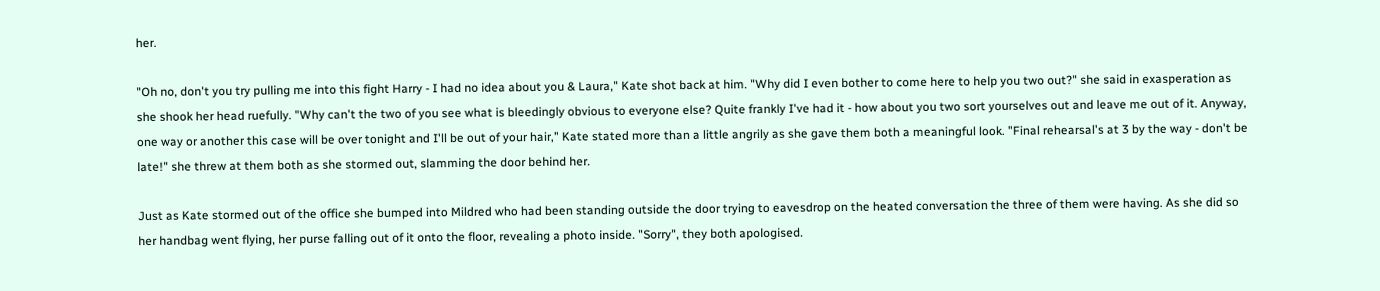her.

"Oh no, don't you try pulling me into this fight Harry - I had no idea about you & Laura," Kate shot back at him. "Why did I even bother to come here to help you two out?" she said in exasperation as she shook her head ruefully. "Why can't the two of you see what is bleedingly obvious to everyone else? Quite frankly I've had it - how about you two sort yourselves out and leave me out of it. Anyway, one way or another this case will be over tonight and I'll be out of your hair," Kate stated more than a little angrily as she gave them both a meaningful look. "Final rehearsal's at 3 by the way - don't be late!" she threw at them both as she stormed out, slamming the door behind her.

Just as Kate stormed out of the office she bumped into Mildred who had been standing outside the door trying to eavesdrop on the heated conversation the three of them were having. As she did so her handbag went flying, her purse falling out of it onto the floor, revealing a photo inside. "Sorry", they both apologised.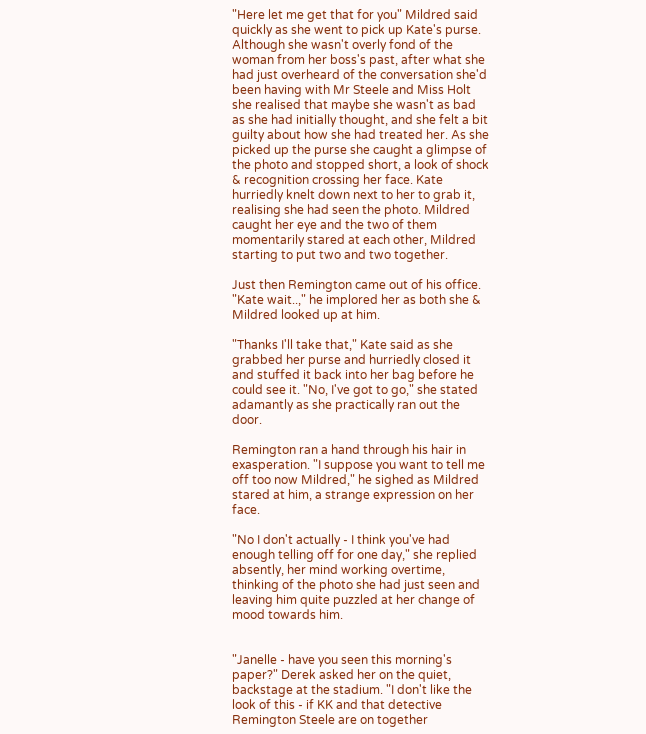"Here let me get that for you" Mildred said quickly as she went to pick up Kate's purse. Although she wasn't overly fond of the woman from her boss's past, after what she had just overheard of the conversation she'd been having with Mr Steele and Miss Holt she realised that maybe she wasn't as bad as she had initially thought, and she felt a bit guilty about how she had treated her. As she picked up the purse she caught a glimpse of the photo and stopped short, a look of shock & recognition crossing her face. Kate hurriedly knelt down next to her to grab it, realising she had seen the photo. Mildred caught her eye and the two of them momentarily stared at each other, Mildred starting to put two and two together.

Just then Remington came out of his office. "Kate wait..," he implored her as both she & Mildred looked up at him.

"Thanks I'll take that," Kate said as she grabbed her purse and hurriedly closed it and stuffed it back into her bag before he could see it. "No, I've got to go," she stated adamantly as she practically ran out the door.

Remington ran a hand through his hair in exasperation. "I suppose you want to tell me off too now Mildred," he sighed as Mildred stared at him, a strange expression on her face.

"No I don't actually - I think you've had enough telling off for one day," she replied absently, her mind working overtime, thinking of the photo she had just seen and leaving him quite puzzled at her change of mood towards him.


"Janelle - have you seen this morning's paper?" Derek asked her on the quiet, backstage at the stadium. "I don't like the look of this - if KK and that detective Remington Steele are on together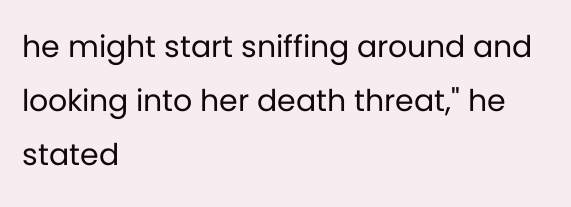he might start sniffing around and looking into her death threat," he stated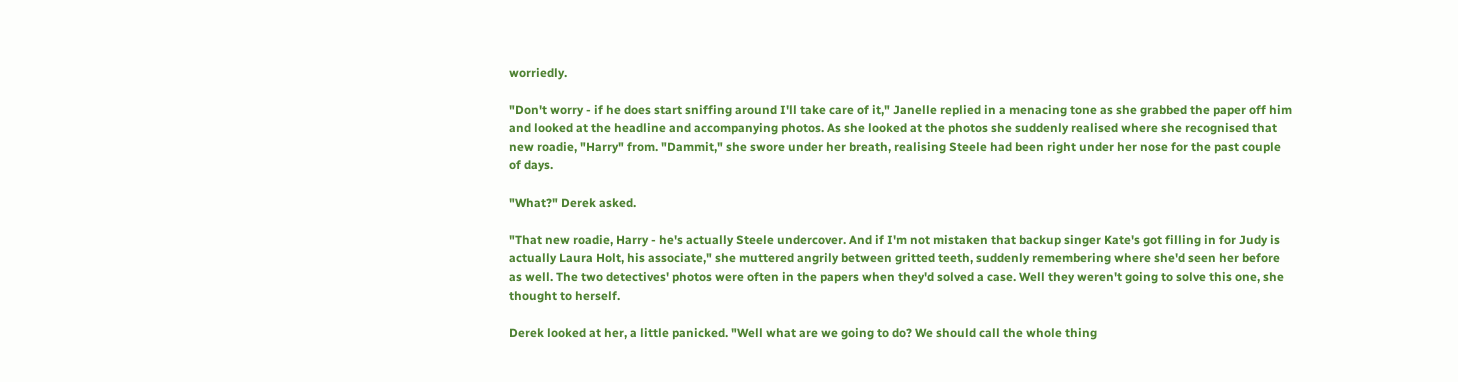worriedly.

"Don't worry - if he does start sniffing around I'll take care of it," Janelle replied in a menacing tone as she grabbed the paper off him and looked at the headline and accompanying photos. As she looked at the photos she suddenly realised where she recognised that new roadie, "Harry" from. "Dammit," she swore under her breath, realising Steele had been right under her nose for the past couple of days.

"What?" Derek asked.

"That new roadie, Harry - he's actually Steele undercover. And if I'm not mistaken that backup singer Kate's got filling in for Judy is actually Laura Holt, his associate," she muttered angrily between gritted teeth, suddenly remembering where she'd seen her before as well. The two detectives' photos were often in the papers when they'd solved a case. Well they weren't going to solve this one, she thought to herself.

Derek looked at her, a little panicked. "Well what are we going to do? We should call the whole thing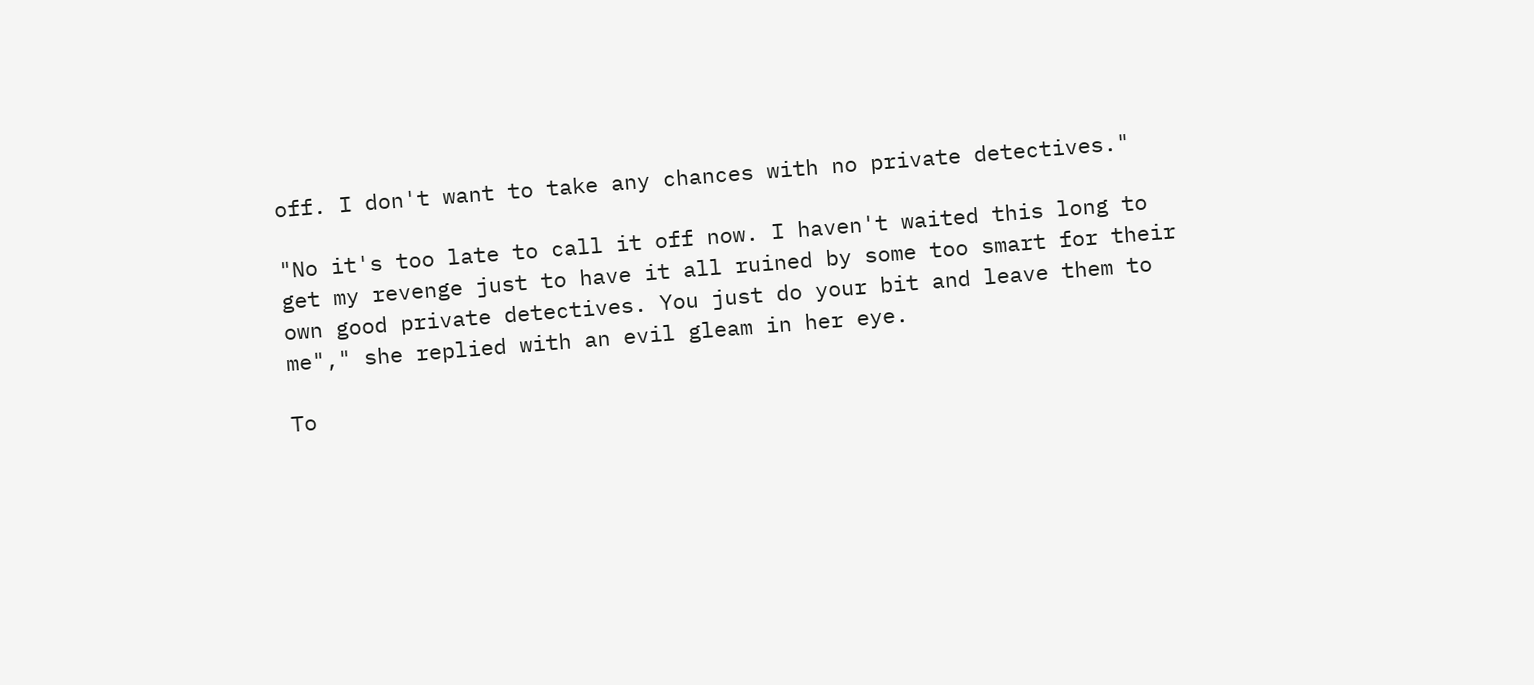off. I don't want to take any chances with no private detectives."

"No it's too late to call it off now. I haven't waited this long to get my revenge just to have it all ruined by some too smart for their own good private detectives. You just do your bit and leave them to me"," she replied with an evil gleam in her eye.

To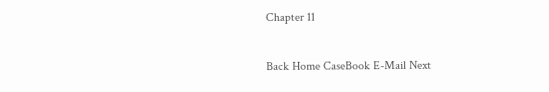Chapter 11

Back Home CaseBook E-Mail Next